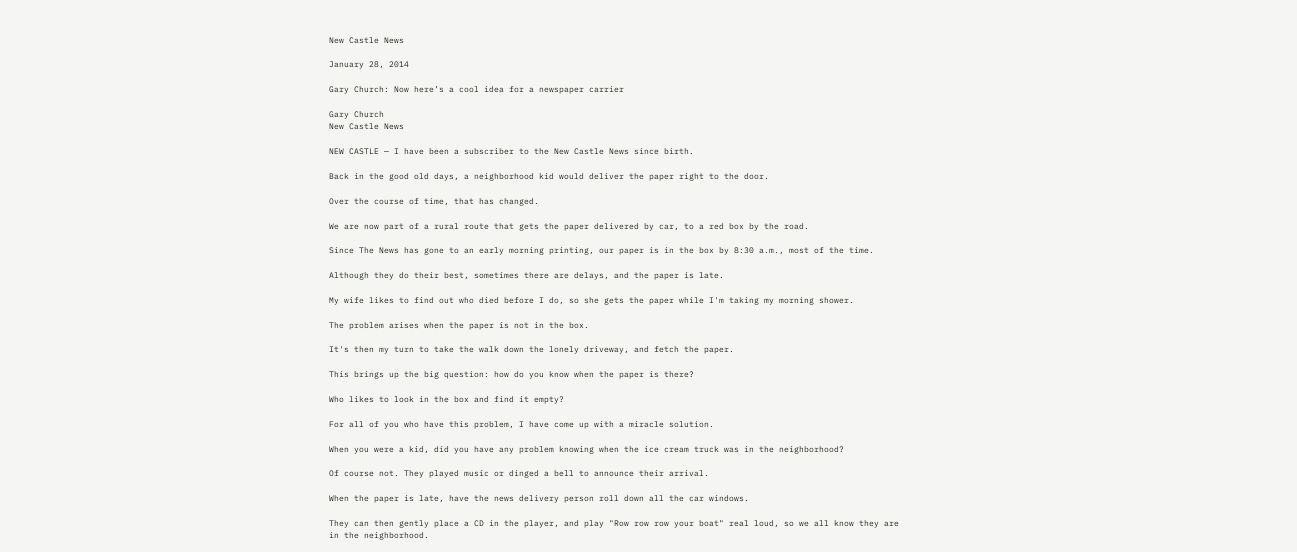New Castle News

January 28, 2014

Gary Church: Now here’s a cool idea for a newspaper carrier

Gary Church
New Castle News

NEW CASTLE — I have been a subscriber to the New Castle News since birth.

Back in the good old days, a neighborhood kid would deliver the paper right to the door.

Over the course of time, that has changed.

We are now part of a rural route that gets the paper delivered by car, to a red box by the road.

Since The News has gone to an early morning printing, our paper is in the box by 8:30 a.m., most of the time.

Although they do their best, sometimes there are delays, and the paper is late.

My wife likes to find out who died before I do, so she gets the paper while I'm taking my morning shower.

The problem arises when the paper is not in the box.

It's then my turn to take the walk down the lonely driveway, and fetch the paper.

This brings up the big question: how do you know when the paper is there?

Who likes to look in the box and find it empty?

For all of you who have this problem, I have come up with a miracle solution.

When you were a kid, did you have any problem knowing when the ice cream truck was in the neighborhood?

Of course not. They played music or dinged a bell to announce their arrival.

When the paper is late, have the news delivery person roll down all the car windows.

They can then gently place a CD in the player, and play "Row row row your boat" real loud, so we all know they are in the neighborhood.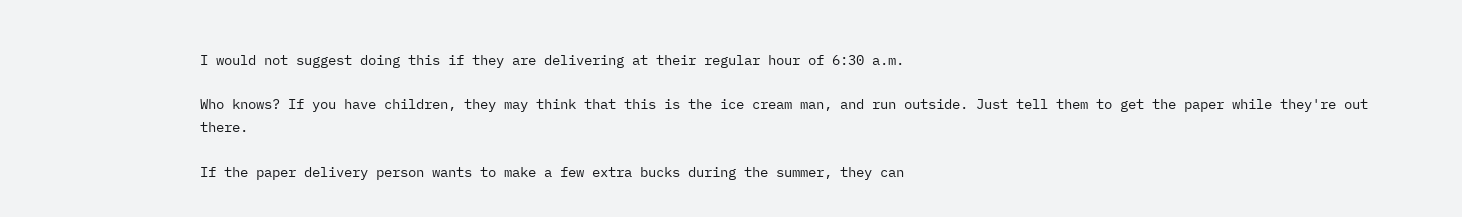I would not suggest doing this if they are delivering at their regular hour of 6:30 a.m.

Who knows? If you have children, they may think that this is the ice cream man, and run outside. Just tell them to get the paper while they're out there.

If the paper delivery person wants to make a few extra bucks during the summer, they can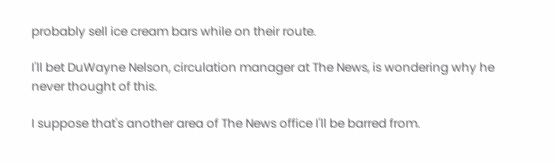probably sell ice cream bars while on their route.

I'll bet DuWayne Nelson, circulation manager at The News, is wondering why he never thought of this.

I suppose that's another area of The News office I'll be barred from.